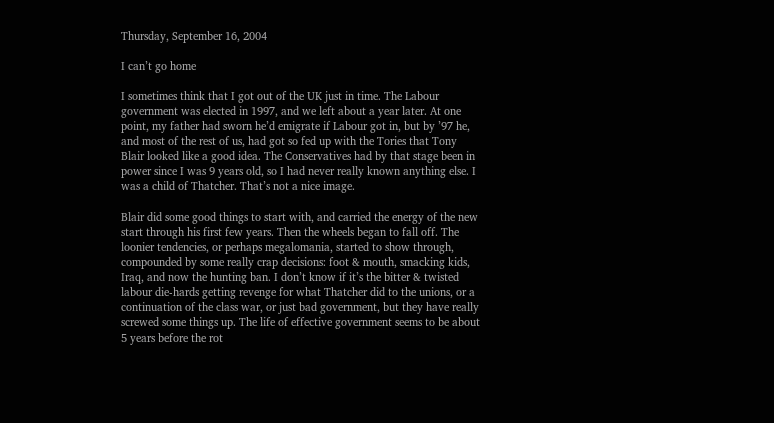Thursday, September 16, 2004

I can’t go home

I sometimes think that I got out of the UK just in time. The Labour government was elected in 1997, and we left about a year later. At one point, my father had sworn he’d emigrate if Labour got in, but by ’97 he, and most of the rest of us, had got so fed up with the Tories that Tony Blair looked like a good idea. The Conservatives had by that stage been in power since I was 9 years old, so I had never really known anything else. I was a child of Thatcher. That’s not a nice image.

Blair did some good things to start with, and carried the energy of the new start through his first few years. Then the wheels began to fall off. The loonier tendencies, or perhaps megalomania, started to show through, compounded by some really crap decisions: foot & mouth, smacking kids, Iraq, and now the hunting ban. I don’t know if it’s the bitter & twisted labour die-hards getting revenge for what Thatcher did to the unions, or a continuation of the class war, or just bad government, but they have really screwed some things up. The life of effective government seems to be about 5 years before the rot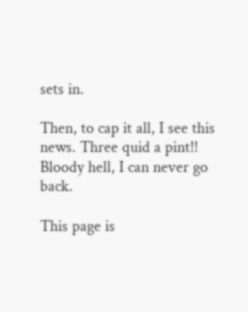sets in.

Then, to cap it all, I see this news. Three quid a pint!! Bloody hell, I can never go back.

This page is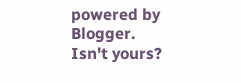powered by Blogger. Isn't yours?